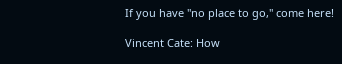If you have "no place to go," come here!

Vincent Cate: How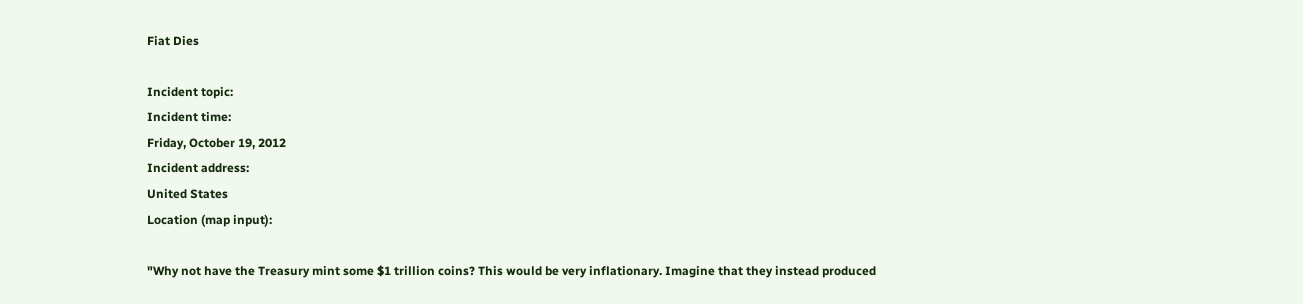Fiat Dies

Incident topic:
Incident time:
Friday, October 19, 2012
Incident address:
United States
Location (map input):

"Why not have the Treasury mint some $1 trillion coins? This would be very inflationary. Imagine that they instead produced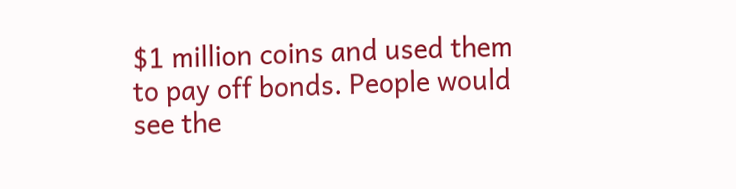$1 million coins and used them to pay off bonds. People would see the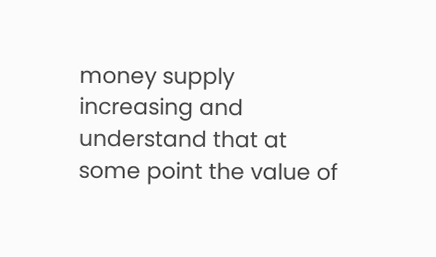money supply increasing and understand that at some point the value of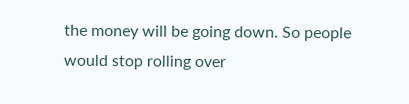the money will be going down. So people would stop rolling over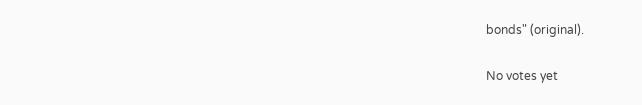bonds" (original).

No votes yet